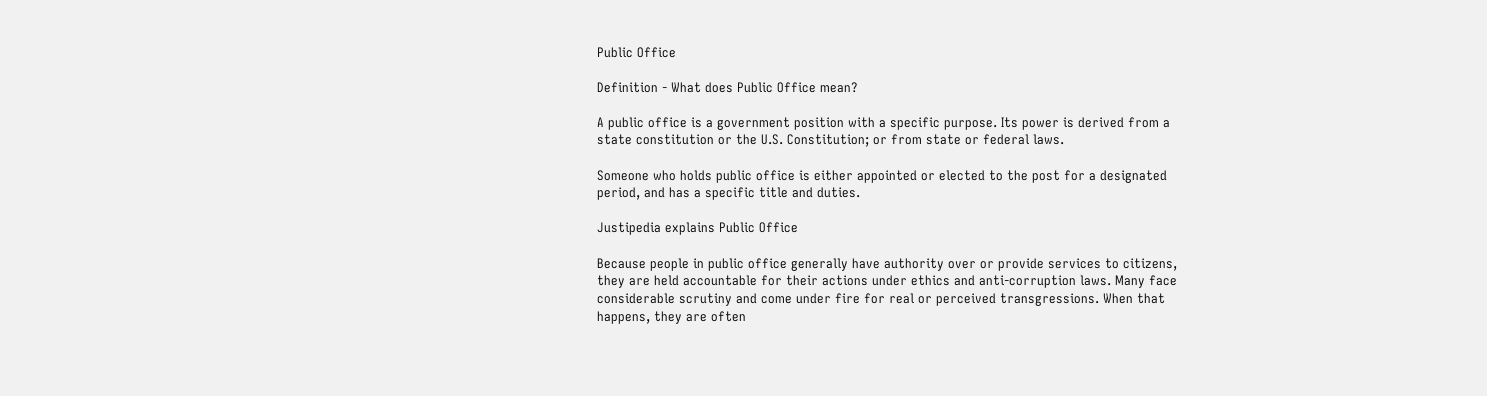Public Office

Definition - What does Public Office mean?

A public office is a government position with a specific purpose. Its power is derived from a state constitution or the U.S. Constitution; or from state or federal laws.

Someone who holds public office is either appointed or elected to the post for a designated period, and has a specific title and duties.

Justipedia explains Public Office

Because people in public office generally have authority over or provide services to citizens, they are held accountable for their actions under ethics and anti-corruption laws. Many face considerable scrutiny and come under fire for real or perceived transgressions. When that happens, they are often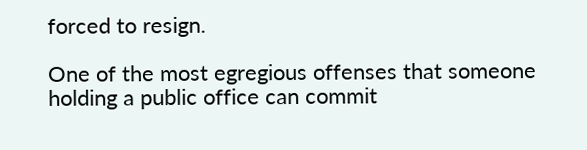forced to resign.

One of the most egregious offenses that someone holding a public office can commit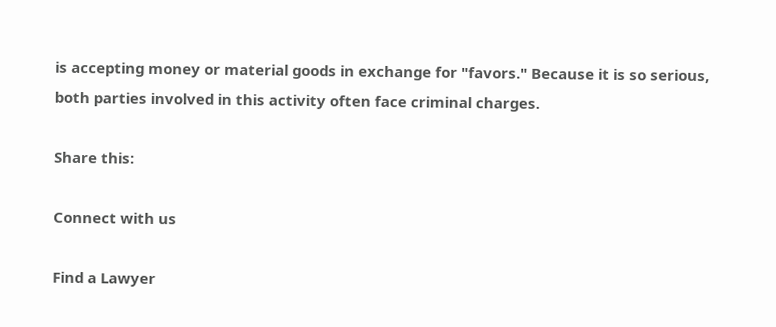is accepting money or material goods in exchange for "favors." Because it is so serious, both parties involved in this activity often face criminal charges.

Share this:

Connect with us

Find a Lawyer